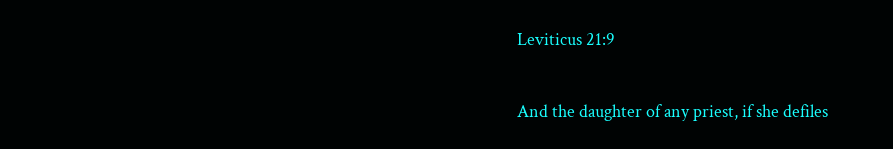Leviticus 21:9

And the daughter of any priest, if she defiles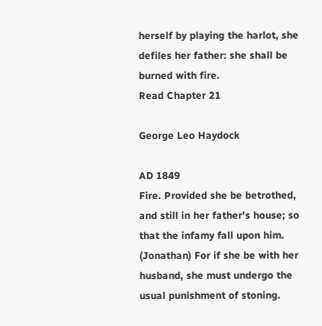herself by playing the harlot, she defiles her father: she shall be burned with fire.
Read Chapter 21

George Leo Haydock

AD 1849
Fire. Provided she be betrothed, and still in her father's house; so that the infamy fall upon him. (Jonathan) For if she be with her husband, she must undergo the usual punishment of stoning.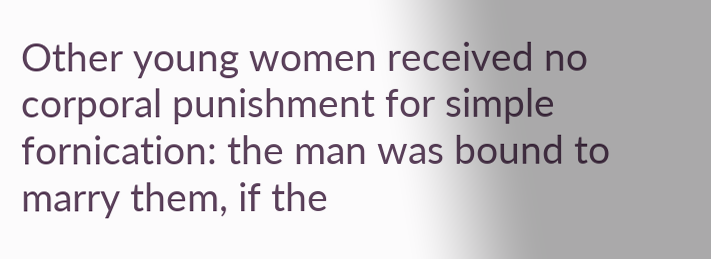Other young women received no corporal punishment for simple fornication: the man was bound to marry them, if the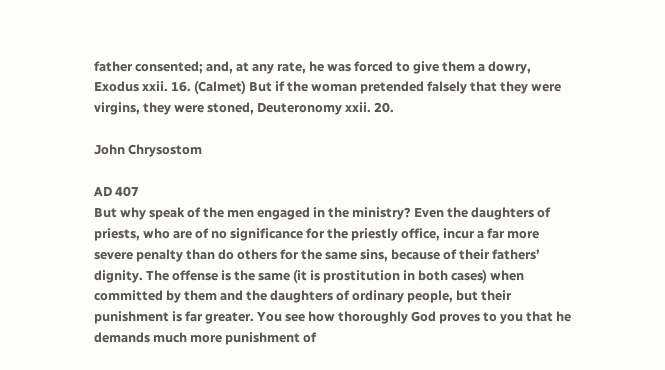father consented; and, at any rate, he was forced to give them a dowry, Exodus xxii. 16. (Calmet) But if the woman pretended falsely that they were virgins, they were stoned, Deuteronomy xxii. 20.

John Chrysostom

AD 407
But why speak of the men engaged in the ministry? Even the daughters of priests, who are of no significance for the priestly office, incur a far more severe penalty than do others for the same sins, because of their fathers’ dignity. The offense is the same (it is prostitution in both cases) when committed by them and the daughters of ordinary people, but their punishment is far greater. You see how thoroughly God proves to you that he demands much more punishment of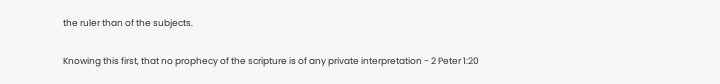the ruler than of the subjects.

Knowing this first, that no prophecy of the scripture is of any private interpretation - 2 Peter 1:20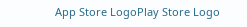App Store LogoPlay Store Logo